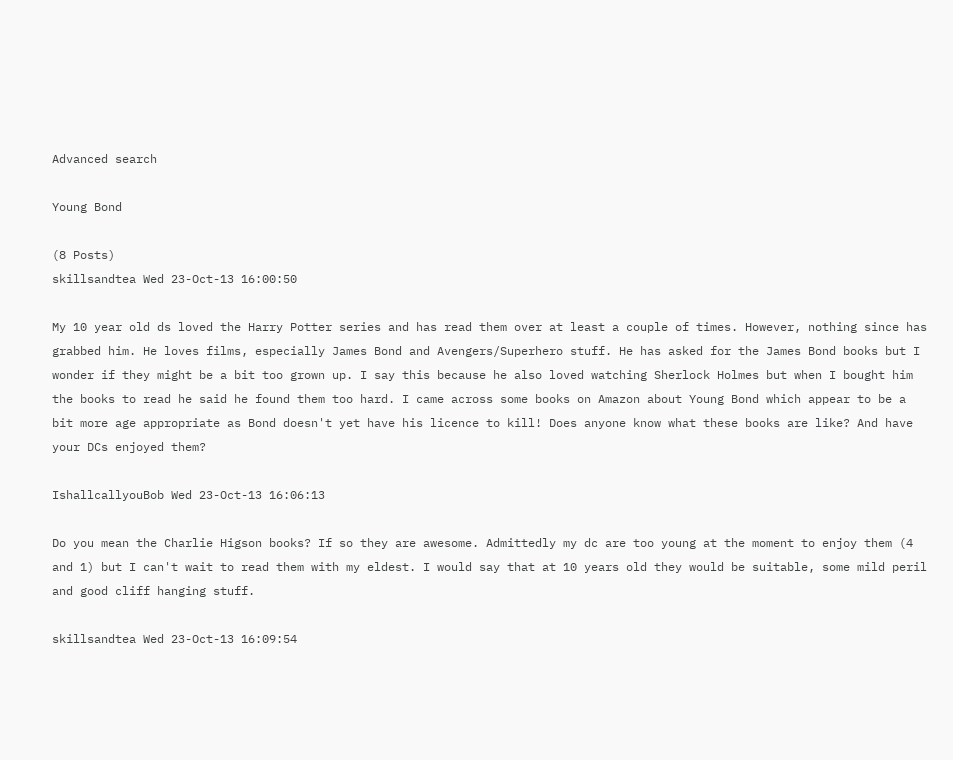Advanced search

Young Bond

(8 Posts)
skillsandtea Wed 23-Oct-13 16:00:50

My 10 year old ds loved the Harry Potter series and has read them over at least a couple of times. However, nothing since has grabbed him. He loves films, especially James Bond and Avengers/Superhero stuff. He has asked for the James Bond books but I wonder if they might be a bit too grown up. I say this because he also loved watching Sherlock Holmes but when I bought him the books to read he said he found them too hard. I came across some books on Amazon about Young Bond which appear to be a bit more age appropriate as Bond doesn't yet have his licence to kill! Does anyone know what these books are like? And have your DCs enjoyed them?

IshallcallyouBob Wed 23-Oct-13 16:06:13

Do you mean the Charlie Higson books? If so they are awesome. Admittedly my dc are too young at the moment to enjoy them (4 and 1) but I can't wait to read them with my eldest. I would say that at 10 years old they would be suitable, some mild peril and good cliff hanging stuff.

skillsandtea Wed 23-Oct-13 16:09:54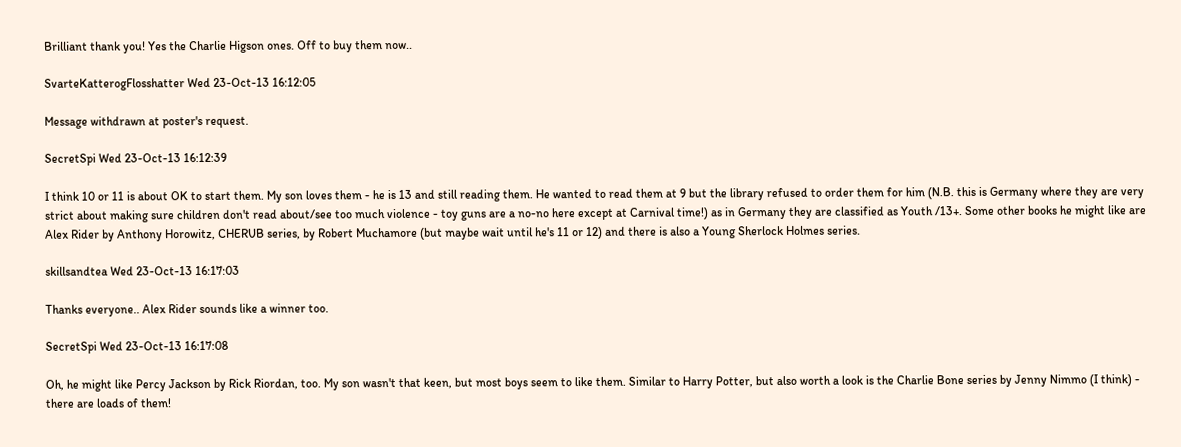Brilliant thank you! Yes the Charlie Higson ones. Off to buy them now..

SvarteKatterogFlosshatter Wed 23-Oct-13 16:12:05

Message withdrawn at poster's request.

SecretSpi Wed 23-Oct-13 16:12:39

I think 10 or 11 is about OK to start them. My son loves them - he is 13 and still reading them. He wanted to read them at 9 but the library refused to order them for him (N.B. this is Germany where they are very strict about making sure children don't read about/see too much violence - toy guns are a no-no here except at Carnival time!) as in Germany they are classified as Youth /13+. Some other books he might like are Alex Rider by Anthony Horowitz, CHERUB series, by Robert Muchamore (but maybe wait until he's 11 or 12) and there is also a Young Sherlock Holmes series.

skillsandtea Wed 23-Oct-13 16:17:03

Thanks everyone.. Alex Rider sounds like a winner too.

SecretSpi Wed 23-Oct-13 16:17:08

Oh, he might like Percy Jackson by Rick Riordan, too. My son wasn't that keen, but most boys seem to like them. Similar to Harry Potter, but also worth a look is the Charlie Bone series by Jenny Nimmo (I think) - there are loads of them!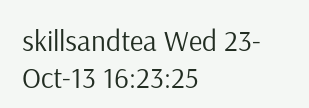skillsandtea Wed 23-Oct-13 16:23:25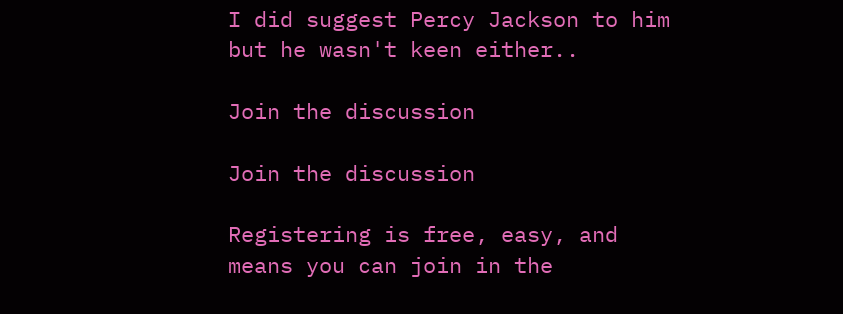I did suggest Percy Jackson to him but he wasn't keen either..

Join the discussion

Join the discussion

Registering is free, easy, and means you can join in the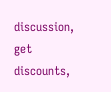discussion, get discounts,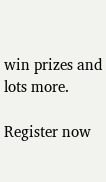win prizes and lots more.

Register now